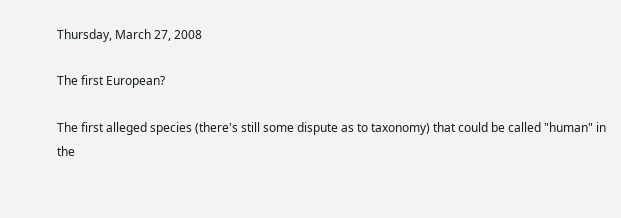Thursday, March 27, 2008

The first European?

The first alleged species (there's still some dispute as to taxonomy) that could be called "human" in the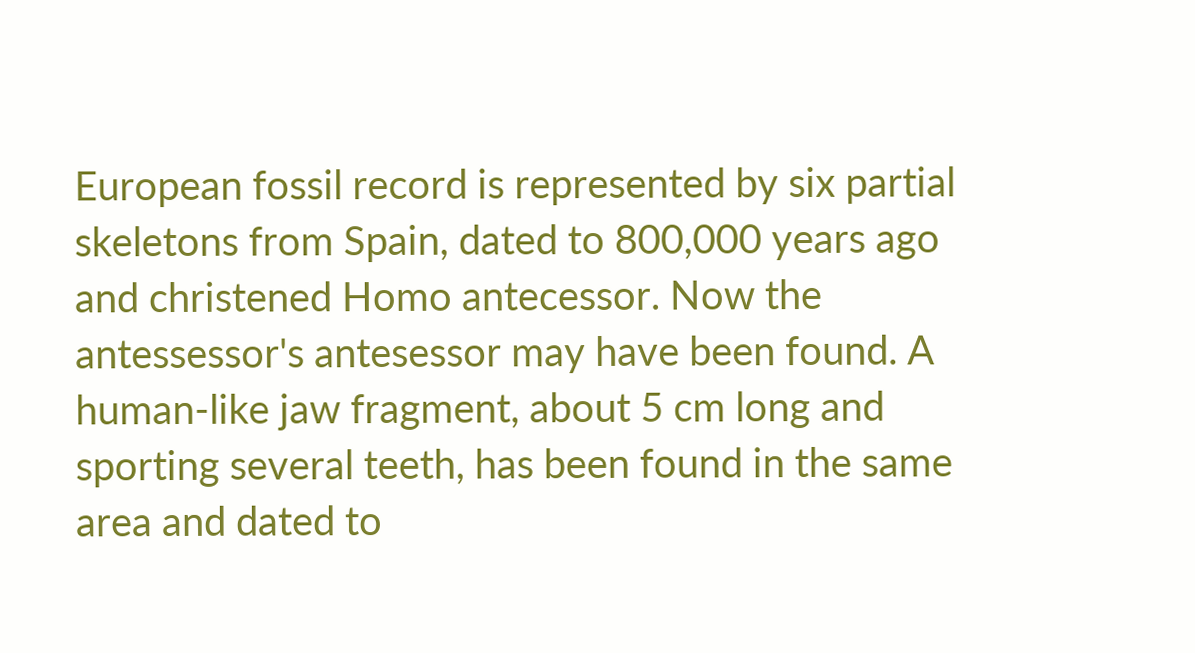European fossil record is represented by six partial skeletons from Spain, dated to 800,000 years ago and christened Homo antecessor. Now the antessessor's antesessor may have been found. A human-like jaw fragment, about 5 cm long and sporting several teeth, has been found in the same area and dated to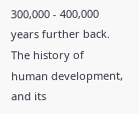300,000 - 400,000 years further back. The history of human development, and its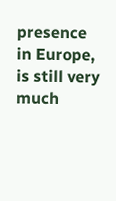presence in Europe, is still very much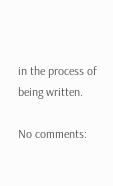in the process of being written.

No comments: